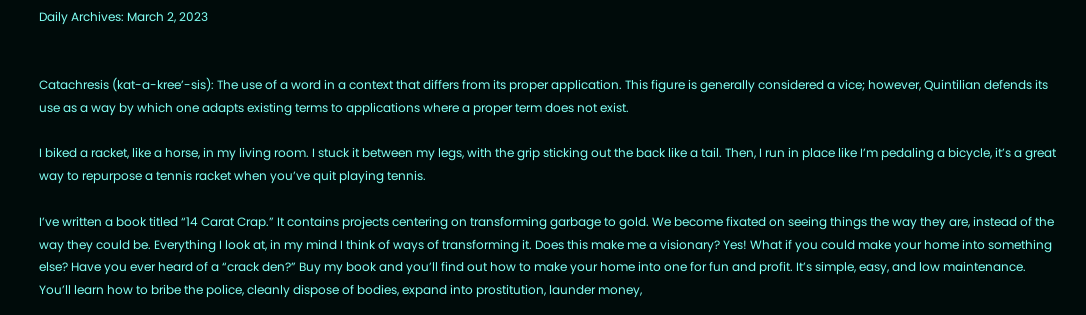Daily Archives: March 2, 2023


Catachresis (kat-a-kree’-sis): The use of a word in a context that differs from its proper application. This figure is generally considered a vice; however, Quintilian defends its use as a way by which one adapts existing terms to applications where a proper term does not exist.

I biked a racket, like a horse, in my living room. I stuck it between my legs, with the grip sticking out the back like a tail. Then, I run in place like I’m pedaling a bicycle, it’s a great way to repurpose a tennis racket when you’ve quit playing tennis.

I’ve written a book titled “14 Carat Crap.” It contains projects centering on transforming garbage to gold. We become fixated on seeing things the way they are, instead of the way they could be. Everything I look at, in my mind I think of ways of transforming it. Does this make me a visionary? Yes! What if you could make your home into something else? Have you ever heard of a “crack den?” Buy my book and you’ll find out how to make your home into one for fun and profit. It’s simple, easy, and low maintenance. You’ll learn how to bribe the police, cleanly dispose of bodies, expand into prostitution, launder money,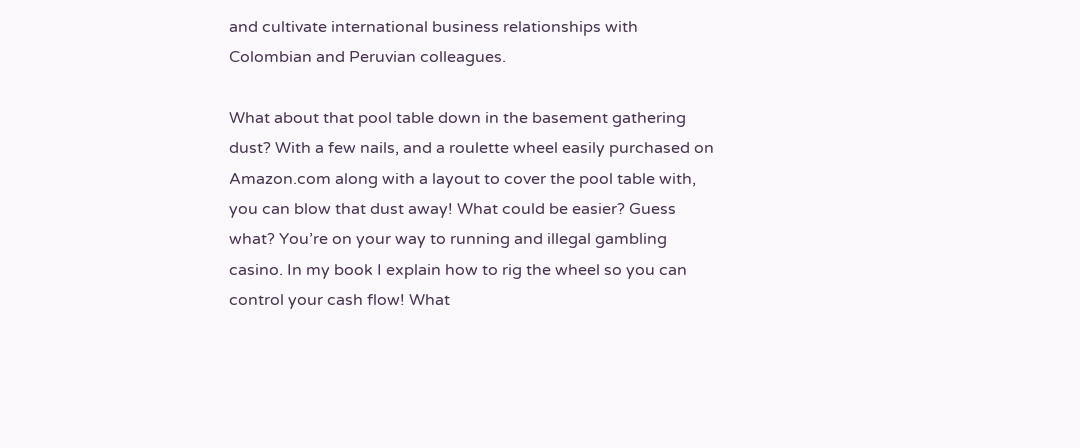and cultivate international business relationships with Colombian and Peruvian colleagues.

What about that pool table down in the basement gathering dust? With a few nails, and a roulette wheel easily purchased on Amazon.com along with a layout to cover the pool table with, you can blow that dust away! What could be easier? Guess what? You’re on your way to running and illegal gambling casino. In my book I explain how to rig the wheel so you can control your cash flow! What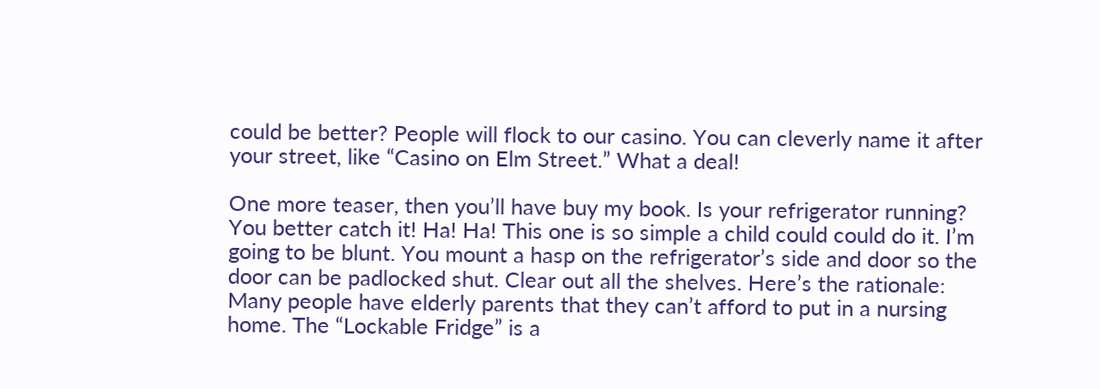could be better? People will flock to our casino. You can cleverly name it after your street, like “Casino on Elm Street.” What a deal!

One more teaser, then you’ll have buy my book. Is your refrigerator running? You better catch it! Ha! Ha! This one is so simple a child could could do it. I’m going to be blunt. You mount a hasp on the refrigerator’s side and door so the door can be padlocked shut. Clear out all the shelves. Here’s the rationale: Many people have elderly parents that they can’t afford to put in a nursing home. The “Lockable Fridge” is a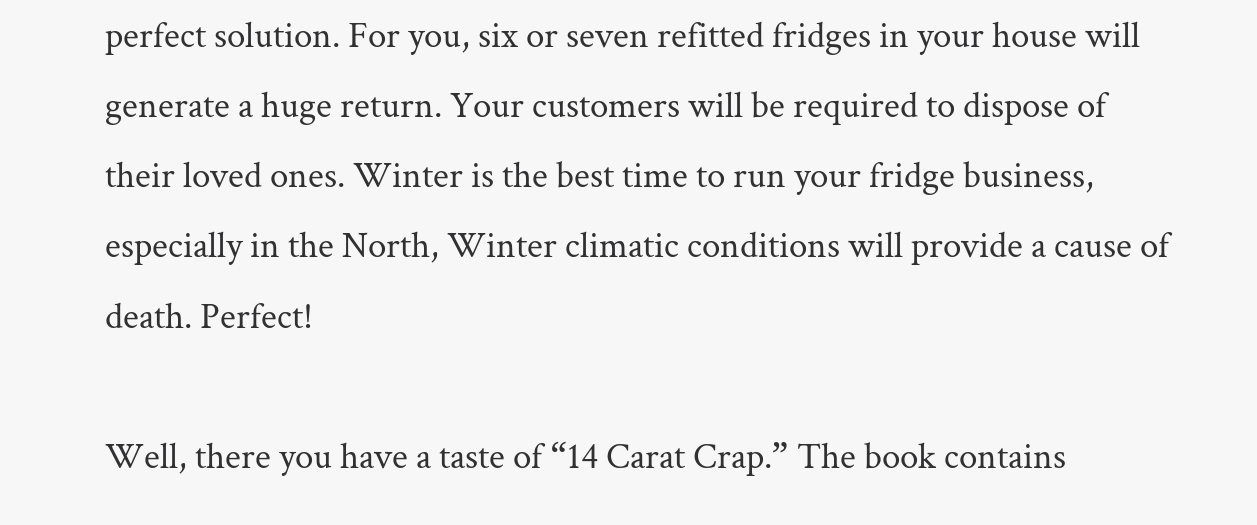perfect solution. For you, six or seven refitted fridges in your house will generate a huge return. Your customers will be required to dispose of their loved ones. Winter is the best time to run your fridge business, especially in the North, Winter climatic conditions will provide a cause of death. Perfect!

Well, there you have a taste of “14 Carat Crap.” The book contains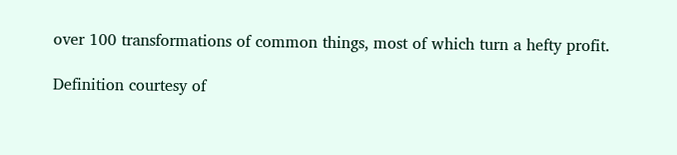over 100 transformations of common things, most of which turn a hefty profit.

Definition courtesy of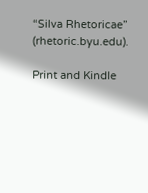“Silva Rhetoricae” (rhetoric.byu.edu).

Print and Kindle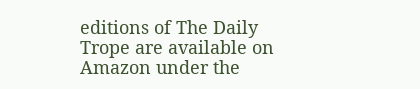editions of The Daily Trope are available on Amazon under the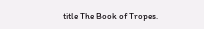title The Book of Tropes.